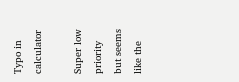Typo in calculator

Super low priority but seems like the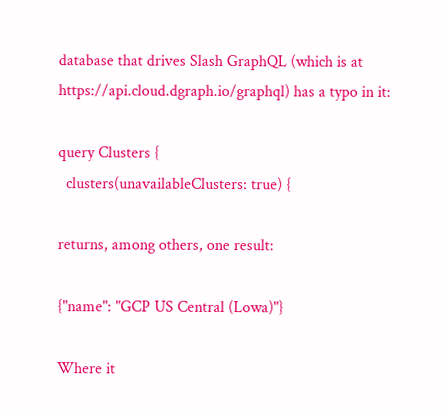database that drives Slash GraphQL (which is at https://api.cloud.dgraph.io/graphql) has a typo in it:

query Clusters {
  clusters(unavailableClusters: true) {

returns, among others, one result:

{"name": "GCP US Central (Lowa)"}

Where it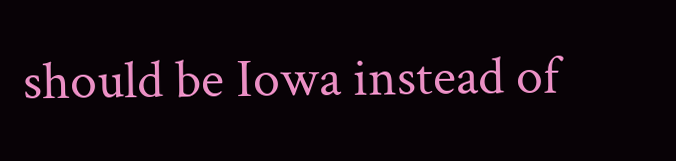should be Iowa instead of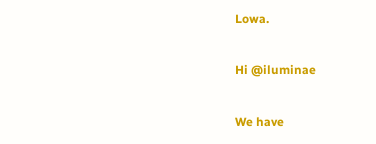Lowa.

Hi @iluminae

We have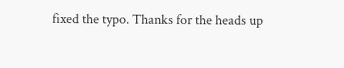fixed the typo. Thanks for the heads up